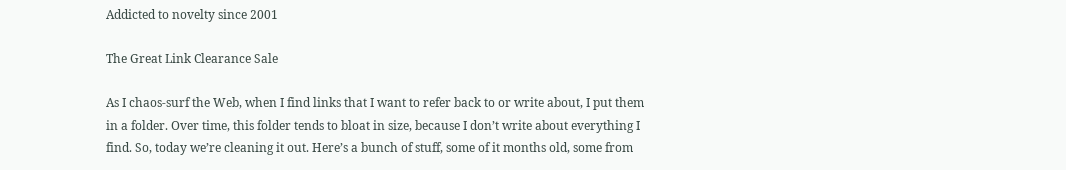Addicted to novelty since 2001

The Great Link Clearance Sale

As I chaos-surf the Web, when I find links that I want to refer back to or write about, I put them in a folder. Over time, this folder tends to bloat in size, because I don’t write about everything I find. So, today we’re cleaning it out. Here’s a bunch of stuff, some of it months old, some from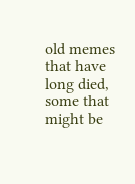old memes that have long died, some that might be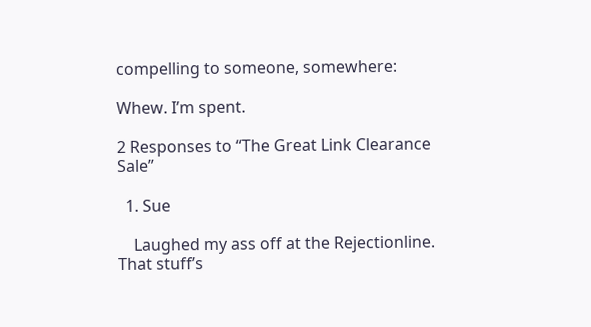compelling to someone, somewhere:

Whew. I’m spent.

2 Responses to “The Great Link Clearance Sale”

  1. Sue

    Laughed my ass off at the Rejectionline. That stuff’s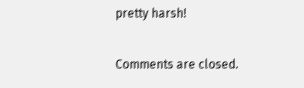pretty harsh!

Comments are closed.